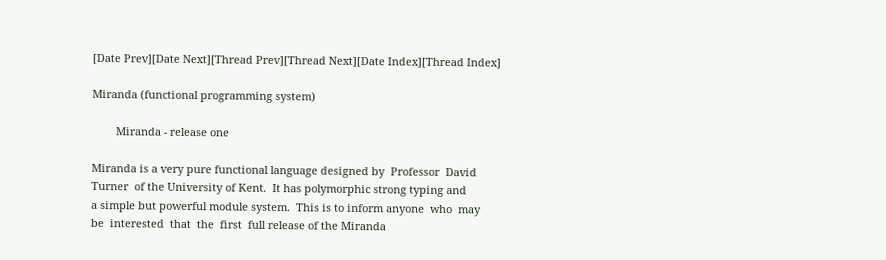[Date Prev][Date Next][Thread Prev][Thread Next][Date Index][Thread Index]

Miranda (functional programming system)

        Miranda - release one

Miranda is a very pure functional language designed by  Professor  David
Turner  of the University of Kent.  It has polymorphic strong typing and
a simple but powerful module system.  This is to inform anyone  who  may
be  interested  that  the  first  full release of the Miranda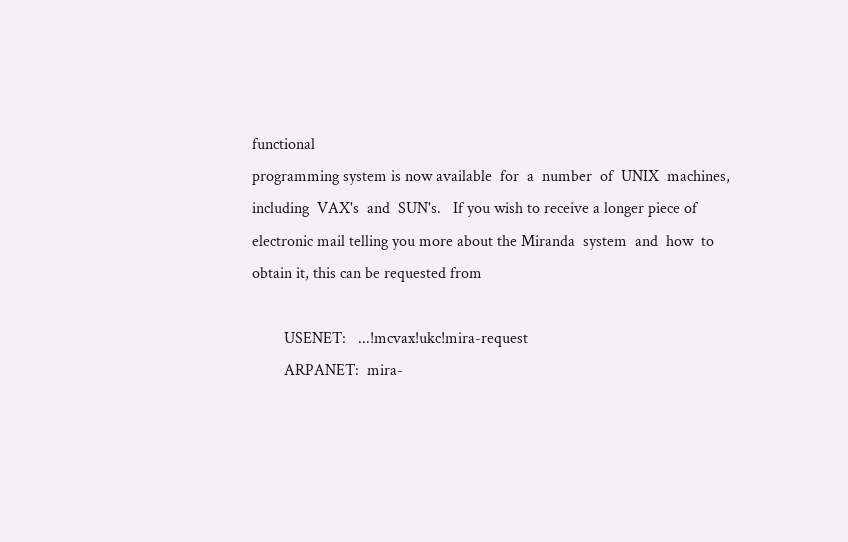functional
programming system is now available  for  a  number  of  UNIX  machines,
including  VAX's  and  SUN's.   If you wish to receive a longer piece of
electronic mail telling you more about the Miranda  system  and  how  to
obtain it, this can be requested from

        USENET:   ...!mcvax!ukc!mira-request
        ARPANET:  mira-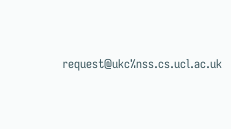request@ukc%nss.cs.ucl.ac.uk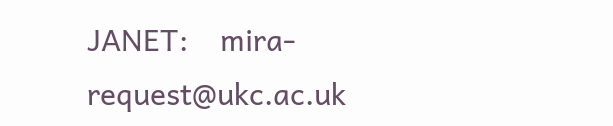JANET:    mira-request@ukc.ac.uk